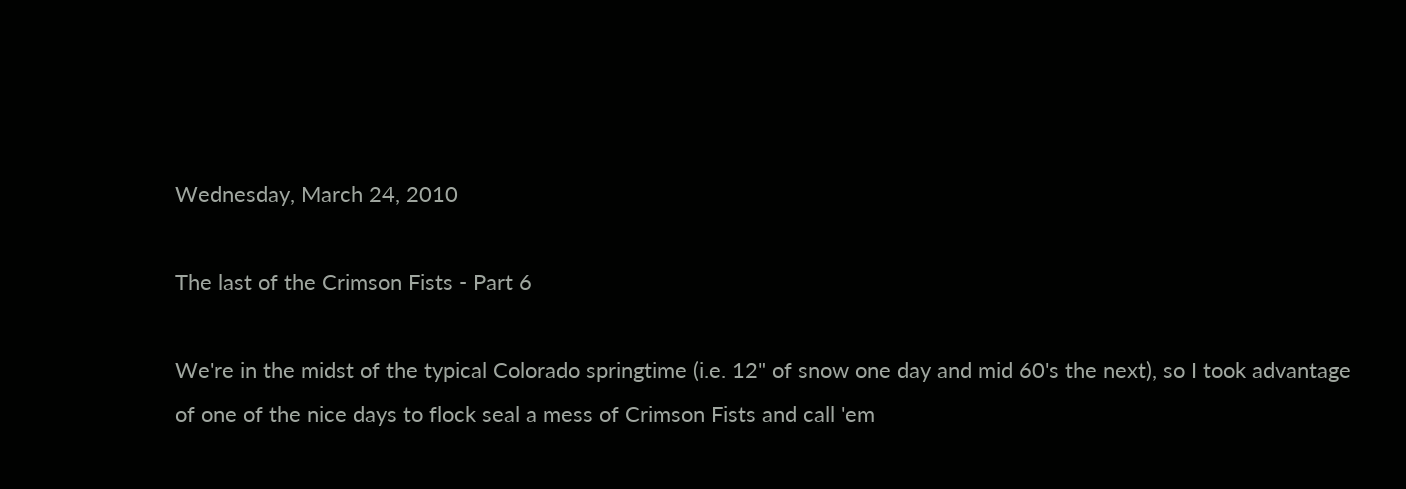Wednesday, March 24, 2010

The last of the Crimson Fists - Part 6

We're in the midst of the typical Colorado springtime (i.e. 12" of snow one day and mid 60's the next), so I took advantage of one of the nice days to flock seal a mess of Crimson Fists and call 'em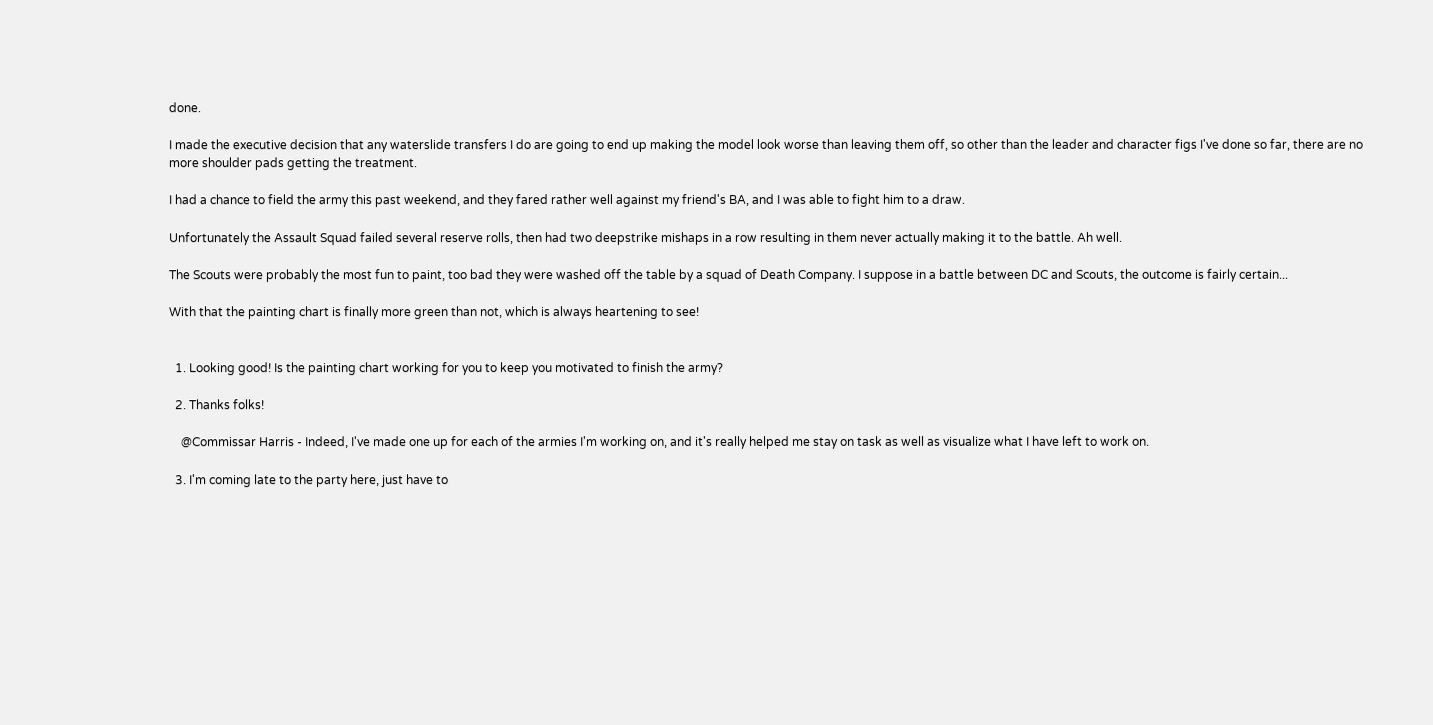done.

I made the executive decision that any waterslide transfers I do are going to end up making the model look worse than leaving them off, so other than the leader and character figs I've done so far, there are no more shoulder pads getting the treatment.

I had a chance to field the army this past weekend, and they fared rather well against my friend's BA, and I was able to fight him to a draw.

Unfortunately the Assault Squad failed several reserve rolls, then had two deepstrike mishaps in a row resulting in them never actually making it to the battle. Ah well.

The Scouts were probably the most fun to paint, too bad they were washed off the table by a squad of Death Company. I suppose in a battle between DC and Scouts, the outcome is fairly certain...

With that the painting chart is finally more green than not, which is always heartening to see!


  1. Looking good! Is the painting chart working for you to keep you motivated to finish the army?

  2. Thanks folks!

    @Commissar Harris - Indeed, I've made one up for each of the armies I'm working on, and it's really helped me stay on task as well as visualize what I have left to work on.

  3. I'm coming late to the party here, just have to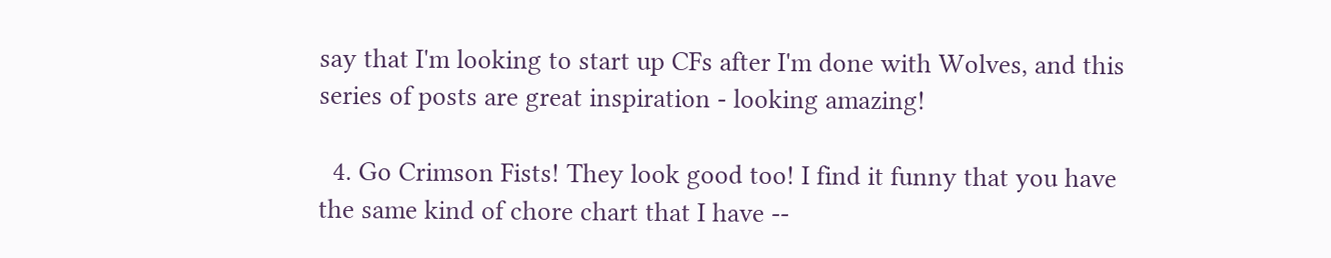say that I'm looking to start up CFs after I'm done with Wolves, and this series of posts are great inspiration - looking amazing!

  4. Go Crimson Fists! They look good too! I find it funny that you have the same kind of chore chart that I have --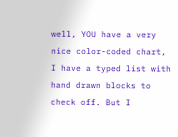well, YOU have a very nice color-coded chart, I have a typed list with hand drawn blocks to check off. But I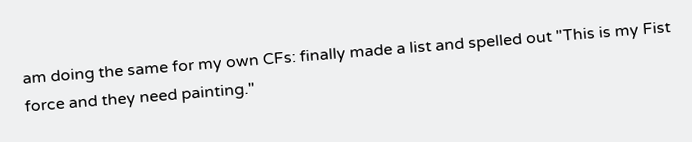am doing the same for my own CFs: finally made a list and spelled out "This is my Fist force and they need painting."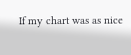If my chart was as nice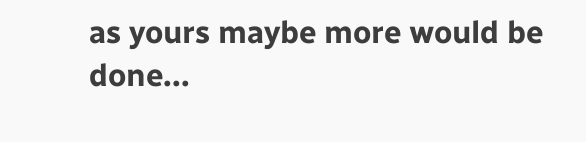as yours maybe more would be done...